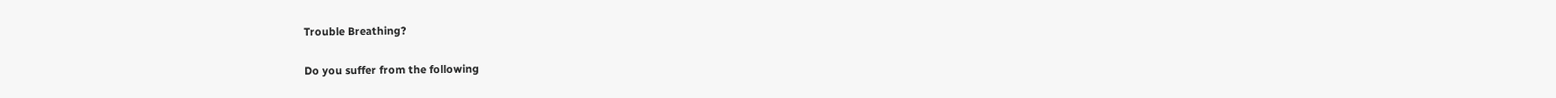Trouble Breathing?

Do you suffer from the following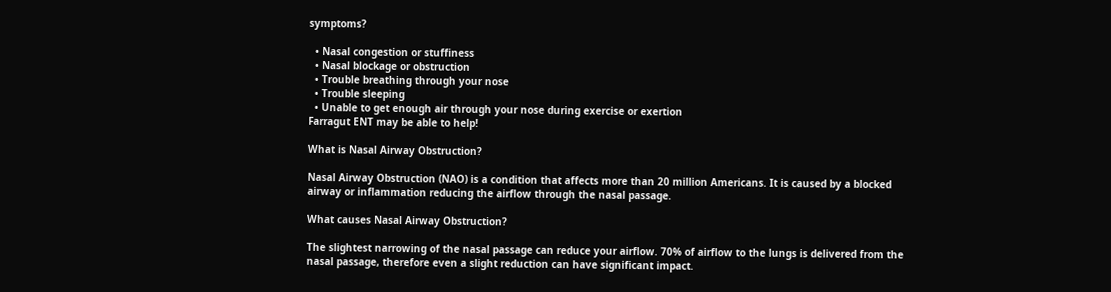symptoms?

  • Nasal congestion or stuffiness
  • Nasal blockage or obstruction
  • Trouble breathing through your nose
  • Trouble sleeping
  • Unable to get enough air through your nose during exercise or exertion
Farragut ENT may be able to help!

What is Nasal Airway Obstruction?

Nasal Airway Obstruction (NAO) is a condition that affects more than 20 million Americans. It is caused by a blocked airway or inflammation reducing the airflow through the nasal passage.

What causes Nasal Airway Obstruction?

The slightest narrowing of the nasal passage can reduce your airflow. 70% of airflow to the lungs is delivered from the nasal passage, therefore even a slight reduction can have significant impact.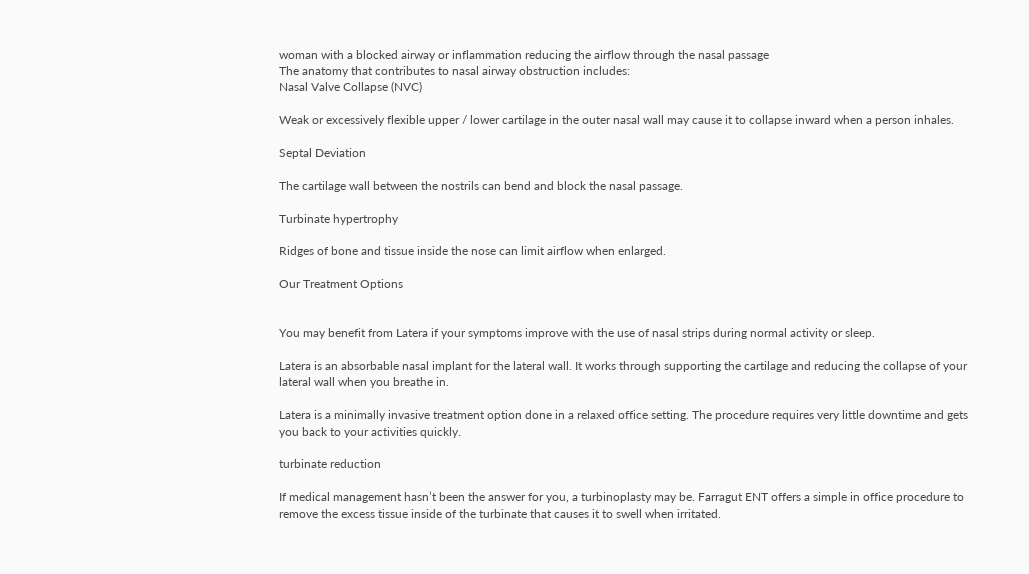woman with a blocked airway or inflammation reducing the airflow through the nasal passage
The anatomy that contributes to nasal airway obstruction includes:
Nasal Valve Collapse (NVC)

Weak or excessively flexible upper / lower cartilage in the outer nasal wall may cause it to collapse inward when a person inhales.

Septal Deviation

The cartilage wall between the nostrils can bend and block the nasal passage.

Turbinate hypertrophy

Ridges of bone and tissue inside the nose can limit airflow when enlarged.

Our Treatment Options


You may benefit from Latera if your symptoms improve with the use of nasal strips during normal activity or sleep.

Latera is an absorbable nasal implant for the lateral wall. It works through supporting the cartilage and reducing the collapse of your lateral wall when you breathe in.

Latera is a minimally invasive treatment option done in a relaxed office setting. The procedure requires very little downtime and gets you back to your activities quickly.

turbinate reduction

If medical management hasn’t been the answer for you, a turbinoplasty may be. Farragut ENT offers a simple in office procedure to remove the excess tissue inside of the turbinate that causes it to swell when irritated.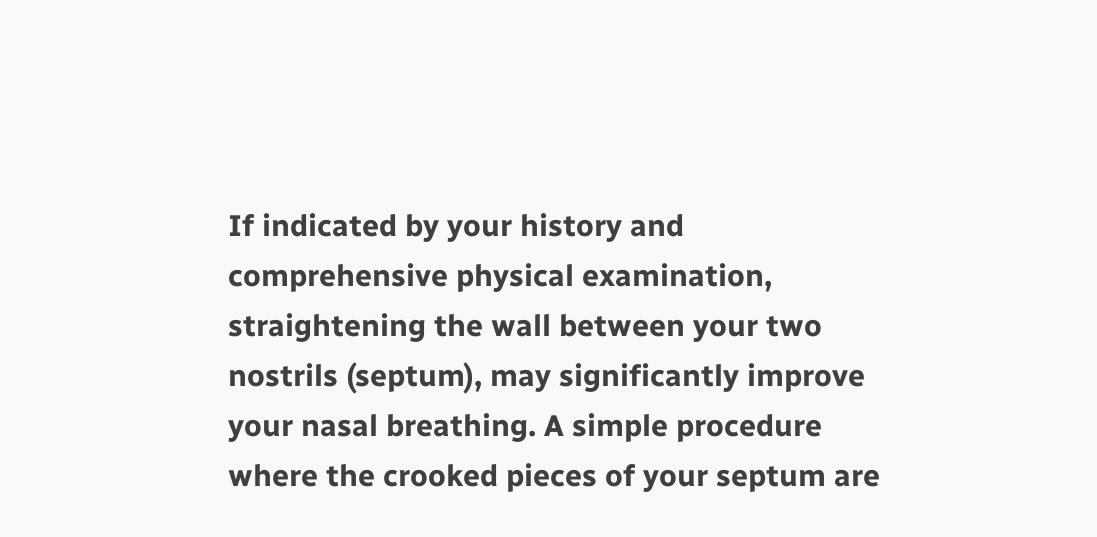If indicated by your history and comprehensive physical examination, straightening the wall between your two nostrils (septum), may significantly improve your nasal breathing. A simple procedure where the crooked pieces of your septum are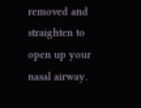removed and straighten to open up your nasal airway.